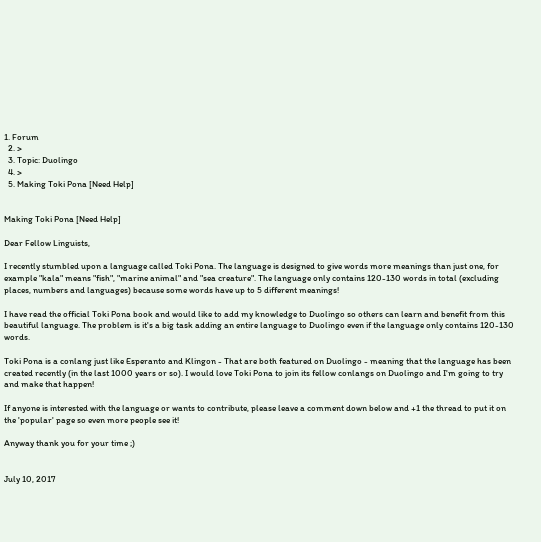1. Forum
  2. >
  3. Topic: Duolingo
  4. >
  5. Making Toki Pona [Need Help]


Making Toki Pona [Need Help]

Dear Fellow Linguists,

I recently stumbled upon a language called Toki Pona. The language is designed to give words more meanings than just one, for example "kala" means "fish", "marine animal" and "sea creature". The language only contains 120-130 words in total (excluding places, numbers and languages) because some words have up to 5 different meanings!

I have read the official Toki Pona book and would like to add my knowledge to Duolingo so others can learn and benefit from this beautiful language. The problem is it's a big task adding an entire language to Duolingo even if the language only contains 120-130 words.

Toki Pona is a conlang just like Esperanto and Klingon - That are both featured on Duolingo - meaning that the language has been created recently (in the last 1000 years or so). I would love Toki Pona to join its fellow conlangs on Duolingo and I'm going to try and make that happen!

If anyone is interested with the language or wants to contribute, please leave a comment down below and +1 the thread to put it on the 'popular' page so even more people see it!

Anyway thank you for your time ;)


July 10, 2017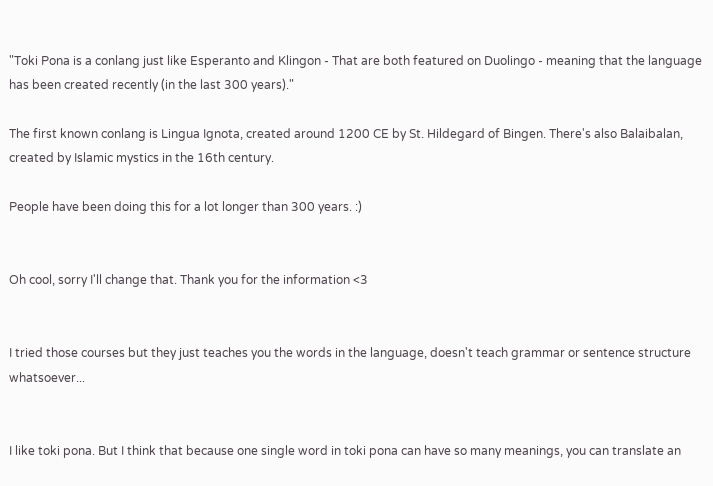"Toki Pona is a conlang just like Esperanto and Klingon - That are both featured on Duolingo - meaning that the language has been created recently (in the last 300 years)."

The first known conlang is Lingua Ignota, created around 1200 CE by St. Hildegard of Bingen. There's also Balaibalan, created by Islamic mystics in the 16th century.

People have been doing this for a lot longer than 300 years. :)


Oh cool, sorry I'll change that. Thank you for the information <3


I tried those courses but they just teaches you the words in the language, doesn't teach grammar or sentence structure whatsoever...


I like toki pona. But I think that because one single word in toki pona can have so many meanings, you can translate an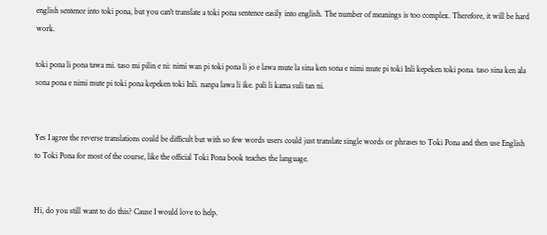english sentence into toki pona, but you can't translate a toki pona sentence easily into english. The number of meanings is too complex. Therefore, it will be hard work.

toki pona li pona tawa mi. taso mi pilin e ni: nimi wan pi toki pona li jo e lawa mute la sina ken sona e nimi mute pi toki Inli kepeken toki pona. taso sina ken ala sona pona e nimi mute pi toki pona kepeken toki Inli. nanpa lawa li ike. pali li kama suli tan ni.


Yes I agree the reverse translations could be difficult but with so few words users could just translate single words or phrases to Toki Pona and then use English to Toki Pona for most of the course, like the official Toki Pona book teaches the language.


Hi, do you still want to do this? Cause I would love to help.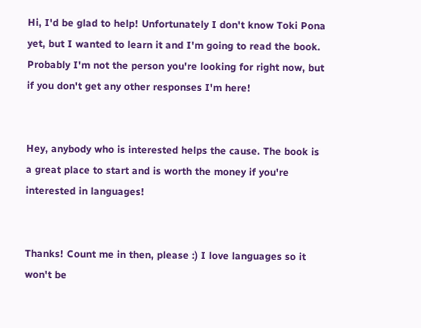Hi, I'd be glad to help! Unfortunately I don't know Toki Pona yet, but I wanted to learn it and I'm going to read the book. Probably I'm not the person you're looking for right now, but if you don't get any other responses I'm here!


Hey, anybody who is interested helps the cause. The book is a great place to start and is worth the money if you're interested in languages!


Thanks! Count me in then, please :) I love languages so it won't be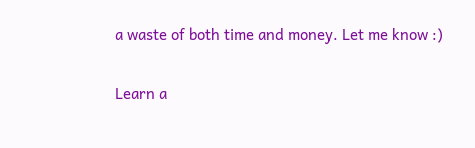a waste of both time and money. Let me know :)

Learn a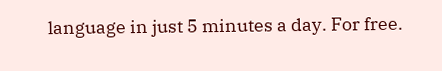language in just 5 minutes a day. For free.